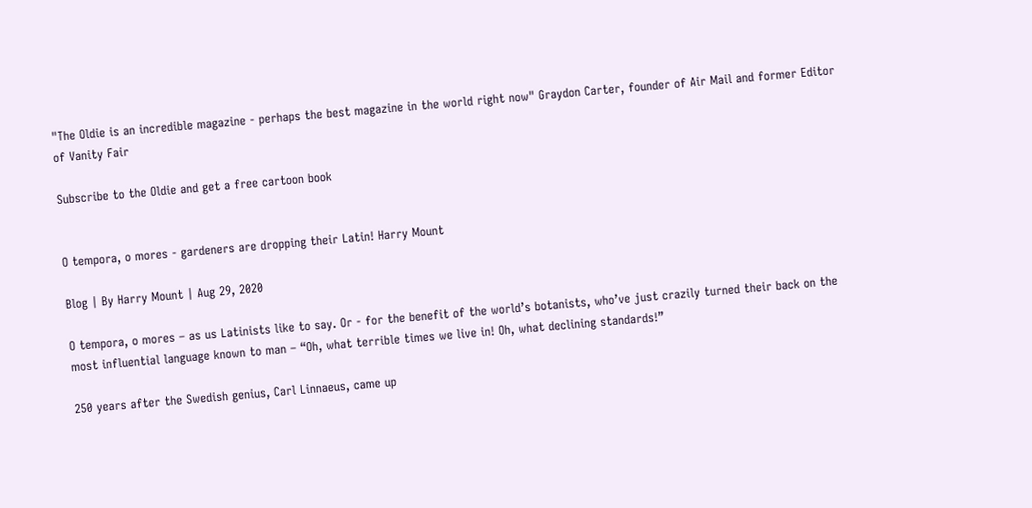"The Oldie is an incredible magazine - perhaps the best magazine in the world right now" Graydon Carter, founder of Air Mail and former Editor of Vanity Fair

Subscribe to the Oldie and get a free cartoon book


O tempora, o mores - gardeners are dropping their Latin! Harry Mount

Blog | By Harry Mount | Aug 29, 2020

O tempora, o mores – as us Latinists like to say. Or - for the benefit of the world’s botanists, who’ve just crazily turned their back on the most influential language known to man – “Oh, what terrible times we live in! Oh, what declining standards!”

250 years after the Swedish genius, Carl Linnaeus, came up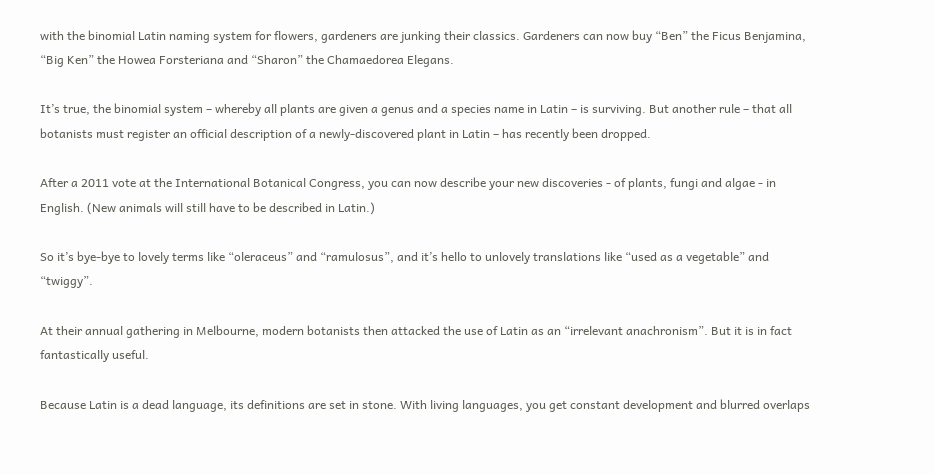with the binomial Latin naming system for flowers, gardeners are junking their classics. Gardeners can now buy “Ben” the Ficus Benjamina, “Big Ken” the Howea Forsteriana and “Sharon” the Chamaedorea Elegans.

It’s true, the binomial system – whereby all plants are given a genus and a species name in Latin – is surviving. But another rule – that all botanists must register an official description of a newly-discovered plant in Latin – has recently been dropped.

After a 2011 vote at the International Botanical Congress, you can now describe your new discoveries - of plants, fungi and algae - in English. (New animals will still have to be described in Latin.)

So it’s bye-bye to lovely terms like “oleraceus” and “ramulosus”, and it’s hello to unlovely translations like “used as a vegetable” and “twiggy”.

At their annual gathering in Melbourne, modern botanists then attacked the use of Latin as an “irrelevant anachronism”. But it is in fact fantastically useful.

Because Latin is a dead language, its definitions are set in stone. With living languages, you get constant development and blurred overlaps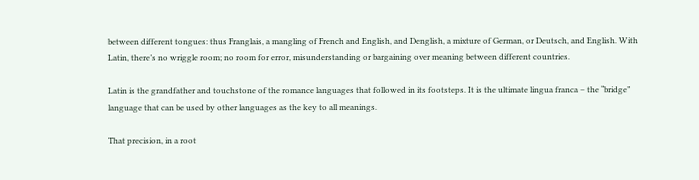between different tongues: thus Franglais, a mangling of French and English, and Denglish, a mixture of German, or Deutsch, and English. With Latin, there’s no wriggle room; no room for error, misunderstanding or bargaining over meaning between different countries.

Latin is the grandfather and touchstone of the romance languages that followed in its footsteps. It is the ultimate lingua franca – the “bridge” language that can be used by other languages as the key to all meanings.

That precision, in a root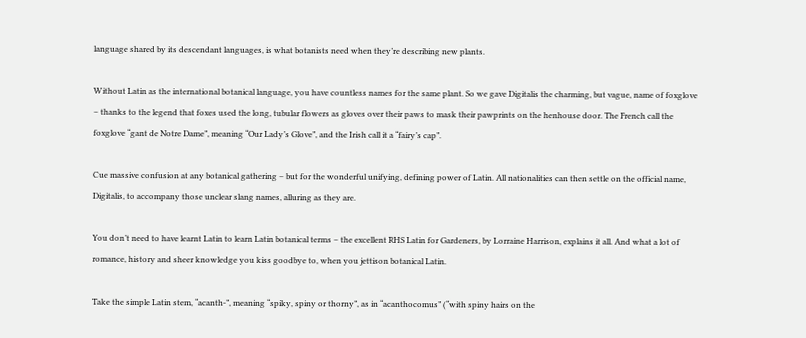language shared by its descendant languages, is what botanists need when they’re describing new plants.

Without Latin as the international botanical language, you have countless names for the same plant. So we gave Digitalis the charming, but vague, name of foxglove – thanks to the legend that foxes used the long, tubular flowers as gloves over their paws to mask their pawprints on the henhouse door. The French call the foxglove “gant de Notre Dame”, meaning “Our Lady’s Glove”, and the Irish call it a “fairy’s cap”.

Cue massive confusion at any botanical gathering – but for the wonderful unifying, defining power of Latin. All nationalities can then settle on the official name, Digitalis, to accompany those unclear slang names, alluring as they are.

You don’t need to have learnt Latin to learn Latin botanical terms – the excellent RHS Latin for Gardeners, by Lorraine Harrison, explains it all. And what a lot of romance, history and sheer knowledge you kiss goodbye to, when you jettison botanical Latin.

Take the simple Latin stem, “acanth-”, meaning “spiky, spiny or thorny”, as in “acanthocomus” (“with spiny hairs on the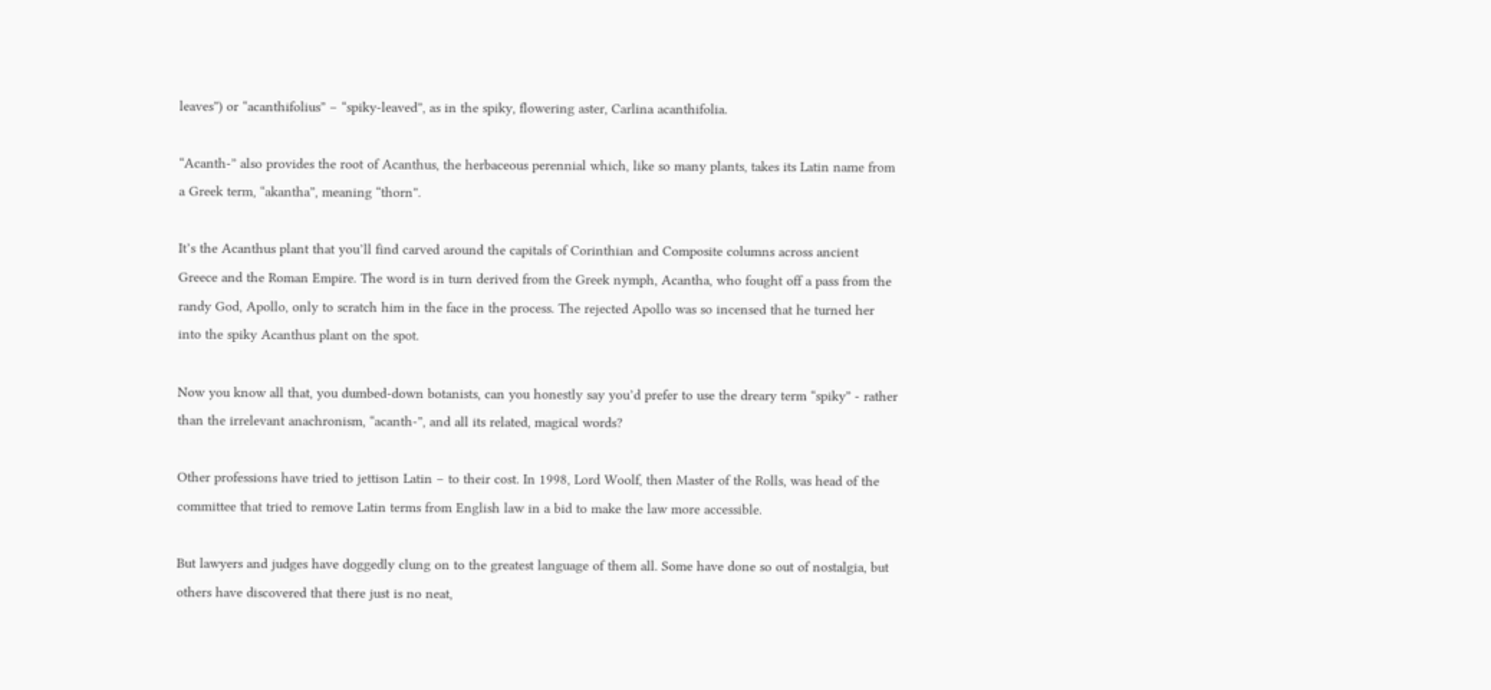leaves”) or “acanthifolius” – “spiky-leaved”, as in the spiky, flowering aster, Carlina acanthifolia.

“Acanth-” also provides the root of Acanthus, the herbaceous perennial which, like so many plants, takes its Latin name from a Greek term, “akantha”, meaning “thorn”.

It’s the Acanthus plant that you’ll find carved around the capitals of Corinthian and Composite columns across ancient Greece and the Roman Empire. The word is in turn derived from the Greek nymph, Acantha, who fought off a pass from the randy God, Apollo, only to scratch him in the face in the process. The rejected Apollo was so incensed that he turned her into the spiky Acanthus plant on the spot.

Now you know all that, you dumbed-down botanists, can you honestly say you’d prefer to use the dreary term “spiky” - rather than the irrelevant anachronism, “acanth-”, and all its related, magical words?

Other professions have tried to jettison Latin – to their cost. In 1998, Lord Woolf, then Master of the Rolls, was head of the committee that tried to remove Latin terms from English law in a bid to make the law more accessible.

But lawyers and judges have doggedly clung on to the greatest language of them all. Some have done so out of nostalgia, but others have discovered that there just is no neat,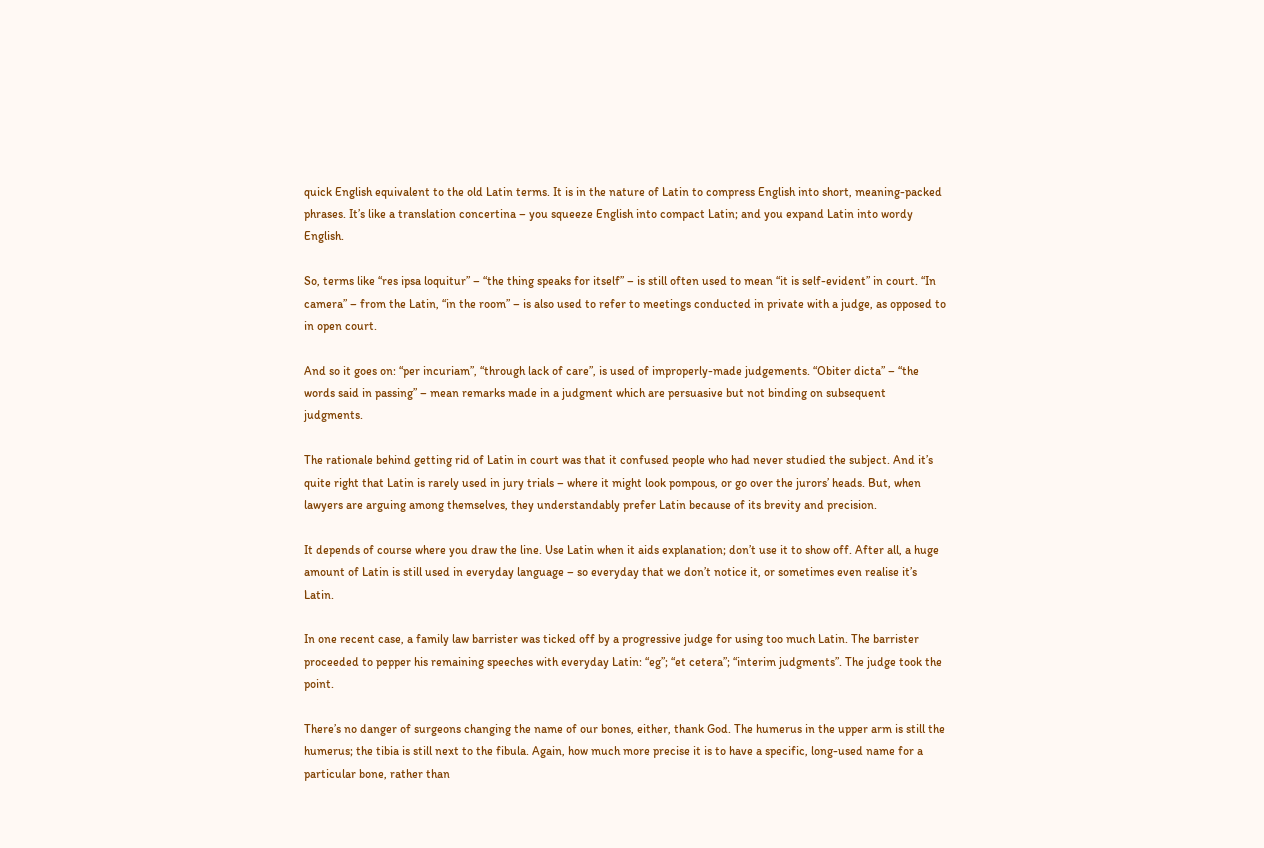quick English equivalent to the old Latin terms. It is in the nature of Latin to compress English into short, meaning-packed phrases. It’s like a translation concertina – you squeeze English into compact Latin; and you expand Latin into wordy English.

So, terms like “res ipsa loquitur” – “the thing speaks for itself” – is still often used to mean “it is self-evident” in court. “In camera” – from the Latin, “in the room” – is also used to refer to meetings conducted in private with a judge, as opposed to in open court.

And so it goes on: “per incuriam”, “through lack of care”, is used of improperly-made judgements. “Obiter dicta” – “the words said in passing” – mean remarks made in a judgment which are persuasive but not binding on subsequent judgments.

The rationale behind getting rid of Latin in court was that it confused people who had never studied the subject. And it’s quite right that Latin is rarely used in jury trials – where it might look pompous, or go over the jurors’ heads. But, when lawyers are arguing among themselves, they understandably prefer Latin because of its brevity and precision.

It depends of course where you draw the line. Use Latin when it aids explanation; don’t use it to show off. After all, a huge amount of Latin is still used in everyday language – so everyday that we don’t notice it, or sometimes even realise it’s Latin.

In one recent case, a family law barrister was ticked off by a progressive judge for using too much Latin. The barrister proceeded to pepper his remaining speeches with everyday Latin: “eg”; “et cetera”; “interim judgments”. The judge took the point.

There’s no danger of surgeons changing the name of our bones, either, thank God. The humerus in the upper arm is still the humerus; the tibia is still next to the fibula. Again, how much more precise it is to have a specific, long-used name for a particular bone, rather than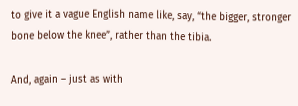to give it a vague English name like, say, “the bigger, stronger bone below the knee”, rather than the tibia.

And, again – just as with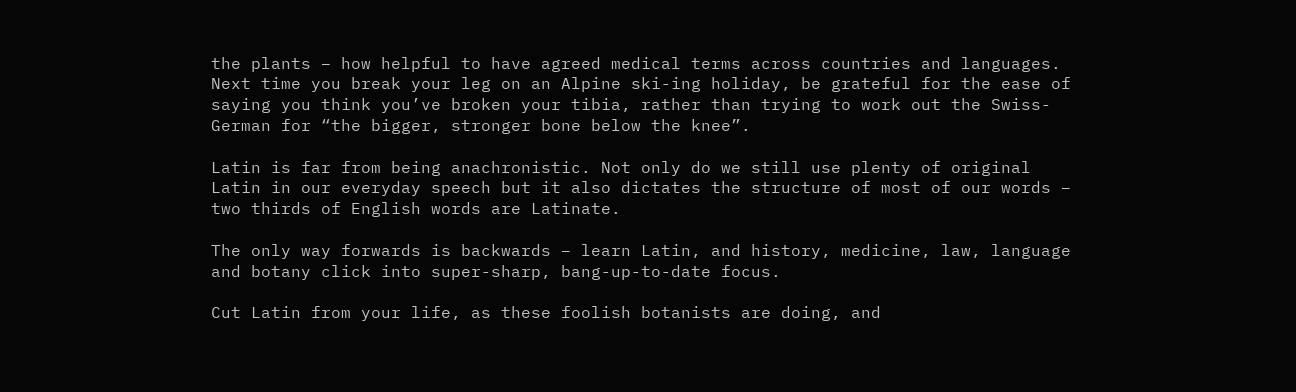the plants – how helpful to have agreed medical terms across countries and languages. Next time you break your leg on an Alpine ski-ing holiday, be grateful for the ease of saying you think you’ve broken your tibia, rather than trying to work out the Swiss-German for “the bigger, stronger bone below the knee”.

Latin is far from being anachronistic. Not only do we still use plenty of original Latin in our everyday speech but it also dictates the structure of most of our words – two thirds of English words are Latinate.

The only way forwards is backwards – learn Latin, and history, medicine, law, language and botany click into super-sharp, bang-up-to-date focus.

Cut Latin from your life, as these foolish botanists are doing, and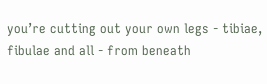you’re cutting out your own legs - tibiae, fibulae and all - from beneath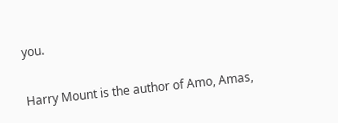you.

Harry Mount is the author of Amo, Amas,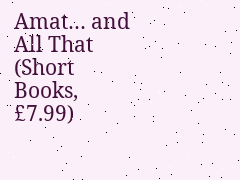Amat… and All That (Short Books, £7.99)